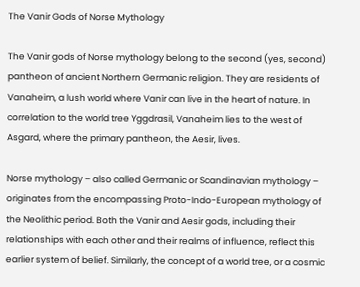The Vanir Gods of Norse Mythology

The Vanir gods of Norse mythology belong to the second (yes, second) pantheon of ancient Northern Germanic religion. They are residents of Vanaheim, a lush world where Vanir can live in the heart of nature. In correlation to the world tree Yggdrasil, Vanaheim lies to the west of Asgard, where the primary pantheon, the Aesir, lives.

Norse mythology – also called Germanic or Scandinavian mythology – originates from the encompassing Proto-Indo-European mythology of the Neolithic period. Both the Vanir and Aesir gods, including their relationships with each other and their realms of influence, reflect this earlier system of belief. Similarly, the concept of a world tree, or a cosmic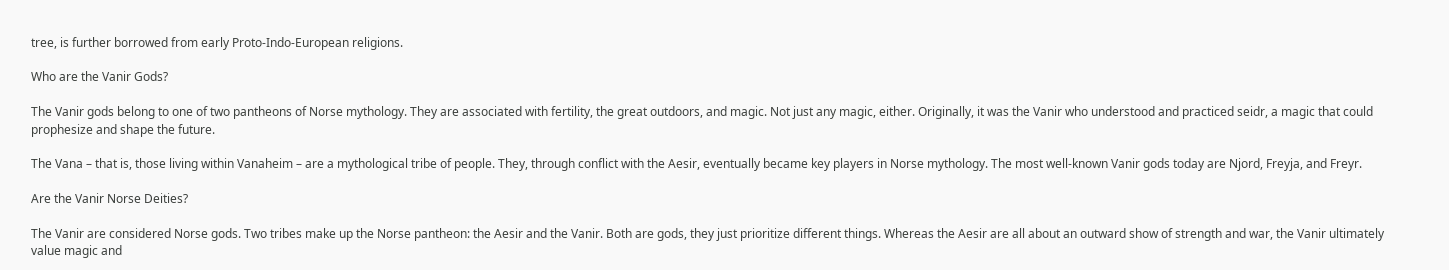tree, is further borrowed from early Proto-Indo-European religions.

Who are the Vanir Gods?

The Vanir gods belong to one of two pantheons of Norse mythology. They are associated with fertility, the great outdoors, and magic. Not just any magic, either. Originally, it was the Vanir who understood and practiced seidr, a magic that could prophesize and shape the future.

The Vana – that is, those living within Vanaheim – are a mythological tribe of people. They, through conflict with the Aesir, eventually became key players in Norse mythology. The most well-known Vanir gods today are Njord, Freyja, and Freyr.

Are the Vanir Norse Deities?

The Vanir are considered Norse gods. Two tribes make up the Norse pantheon: the Aesir and the Vanir. Both are gods, they just prioritize different things. Whereas the Aesir are all about an outward show of strength and war, the Vanir ultimately value magic and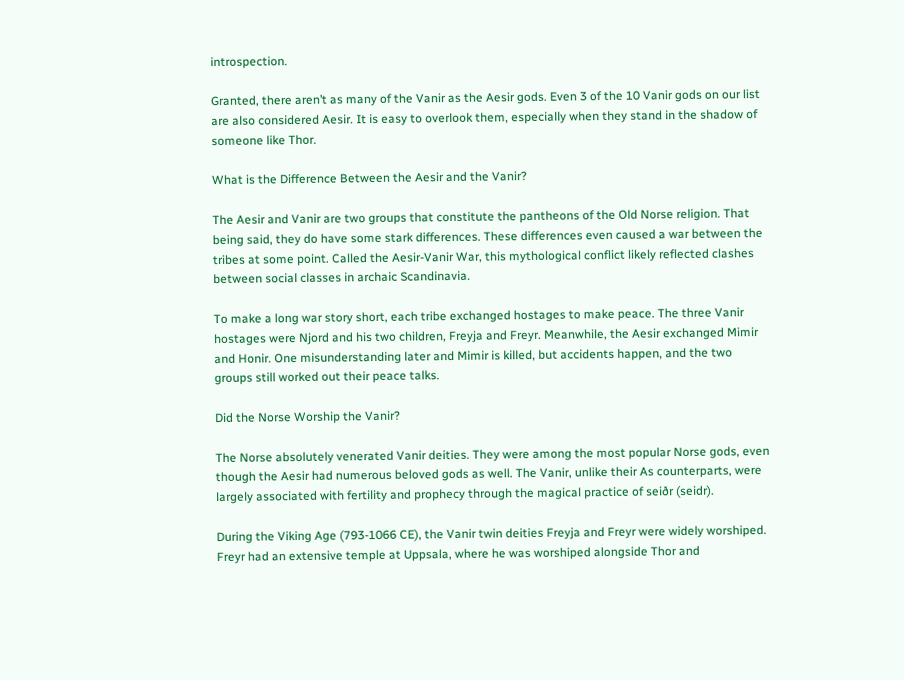introspection.

Granted, there aren’t as many of the Vanir as the Aesir gods. Even 3 of the 10 Vanir gods on our list are also considered Aesir. It is easy to overlook them, especially when they stand in the shadow of someone like Thor.

What is the Difference Between the Aesir and the Vanir?

The Aesir and Vanir are two groups that constitute the pantheons of the Old Norse religion. That being said, they do have some stark differences. These differences even caused a war between the tribes at some point. Called the Aesir-Vanir War, this mythological conflict likely reflected clashes between social classes in archaic Scandinavia.

To make a long war story short, each tribe exchanged hostages to make peace. The three Vanir hostages were Njord and his two children, Freyja and Freyr. Meanwhile, the Aesir exchanged Mimir and Honir. One misunderstanding later and Mimir is killed, but accidents happen, and the two groups still worked out their peace talks.

Did the Norse Worship the Vanir?

The Norse absolutely venerated Vanir deities. They were among the most popular Norse gods, even though the Aesir had numerous beloved gods as well. The Vanir, unlike their As counterparts, were largely associated with fertility and prophecy through the magical practice of seiðr (seidr).

During the Viking Age (793-1066 CE), the Vanir twin deities Freyja and Freyr were widely worshiped. Freyr had an extensive temple at Uppsala, where he was worshiped alongside Thor and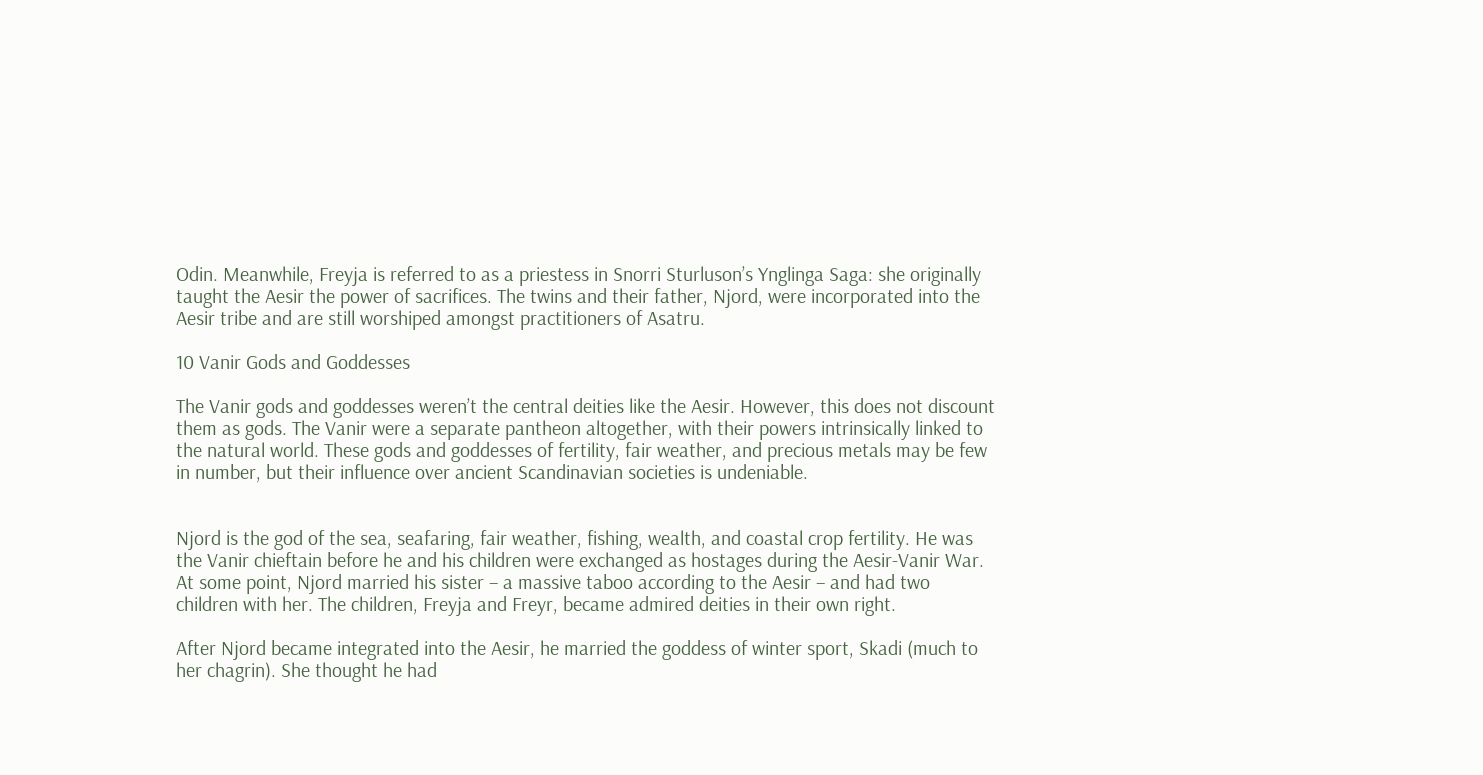Odin. Meanwhile, Freyja is referred to as a priestess in Snorri Sturluson’s Ynglinga Saga: she originally taught the Aesir the power of sacrifices. The twins and their father, Njord, were incorporated into the Aesir tribe and are still worshiped amongst practitioners of Asatru.

10 Vanir Gods and Goddesses

The Vanir gods and goddesses weren’t the central deities like the Aesir. However, this does not discount them as gods. The Vanir were a separate pantheon altogether, with their powers intrinsically linked to the natural world. These gods and goddesses of fertility, fair weather, and precious metals may be few in number, but their influence over ancient Scandinavian societies is undeniable.


Njord is the god of the sea, seafaring, fair weather, fishing, wealth, and coastal crop fertility. He was the Vanir chieftain before he and his children were exchanged as hostages during the Aesir-Vanir War. At some point, Njord married his sister – a massive taboo according to the Aesir – and had two children with her. The children, Freyja and Freyr, became admired deities in their own right.

After Njord became integrated into the Aesir, he married the goddess of winter sport, Skadi (much to her chagrin). She thought he had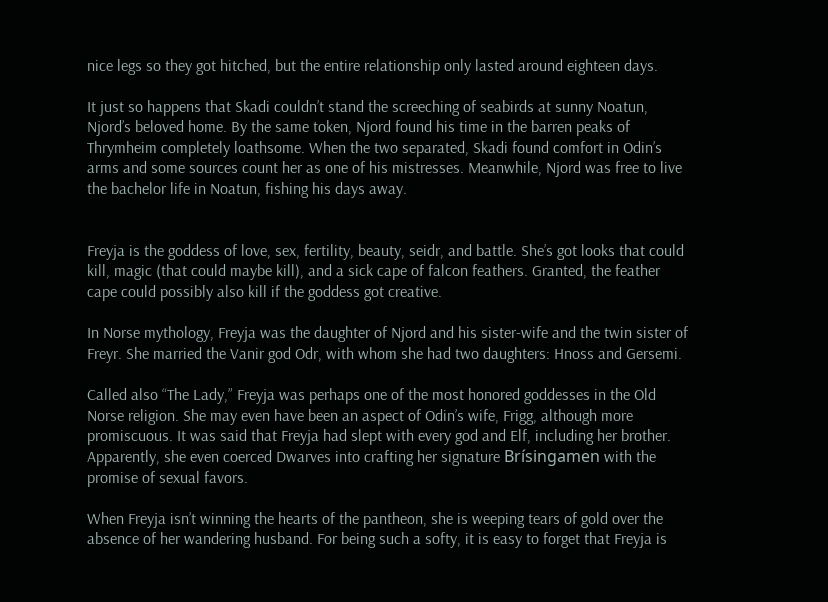nice legs so they got hitched, but the entire relationship only lasted around eighteen days.

It just so happens that Skadi couldn’t stand the screeching of seabirds at sunny Noatun, Njord’s beloved home. By the same token, Njord found his time in the barren peaks of Thrymheim completely loathsome. When the two separated, Skadi found comfort in Odin’s arms and some sources count her as one of his mistresses. Meanwhile, Njord was free to live the bachelor life in Noatun, fishing his days away.


Freyja is the goddess of love, sex, fertility, beauty, seidr, and battle. She’s got looks that could kill, magic (that could maybe kill), and a sick cape of falcon feathers. Granted, the feather cape could possibly also kill if the goddess got creative.

In Norse mythology, Freyja was the daughter of Njord and his sister-wife and the twin sister of Freyr. She married the Vanir god Odr, with whom she had two daughters: Hnoss and Gersemi.

Called also “The Lady,” Freyja was perhaps one of the most honored goddesses in the Old Norse religion. She may even have been an aspect of Odin’s wife, Frigg, although more promiscuous. It was said that Freyja had slept with every god and Elf, including her brother. Apparently, she even coerced Dwarves into crafting her signature Brísingamen with the promise of sexual favors.

When Freyja isn’t winning the hearts of the pantheon, she is weeping tears of gold over the absence of her wandering husband. For being such a softy, it is easy to forget that Freyja is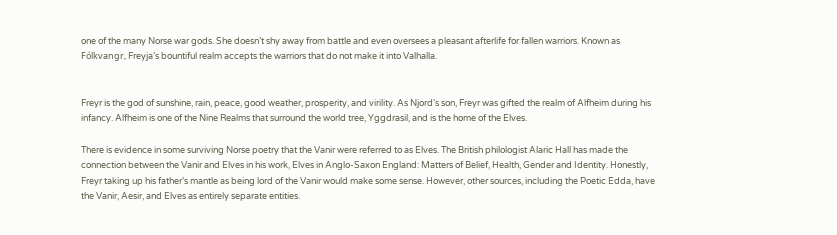one of the many Norse war gods. She doesn’t shy away from battle and even oversees a pleasant afterlife for fallen warriors. Known as Fólkvangr, Freyja’s bountiful realm accepts the warriors that do not make it into Valhalla.


Freyr is the god of sunshine, rain, peace, good weather, prosperity, and virility. As Njord’s son, Freyr was gifted the realm of Alfheim during his infancy. Alfheim is one of the Nine Realms that surround the world tree, Yggdrasil, and is the home of the Elves.

There is evidence in some surviving Norse poetry that the Vanir were referred to as Elves. The British philologist Alaric Hall has made the connection between the Vanir and Elves in his work, Elves in Anglo-Saxon England: Matters of Belief, Health, Gender and Identity. Honestly, Freyr taking up his father’s mantle as being lord of the Vanir would make some sense. However, other sources, including the Poetic Edda, have the Vanir, Aesir, and Elves as entirely separate entities.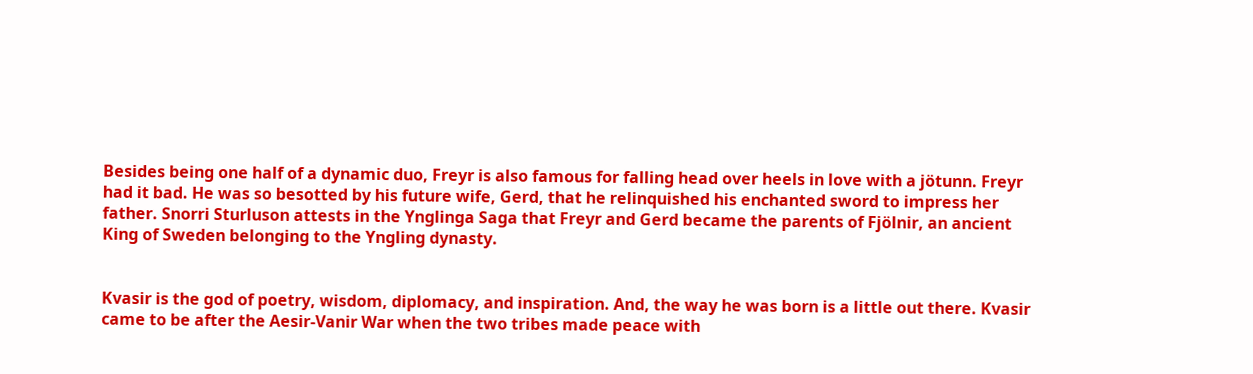Besides being one half of a dynamic duo, Freyr is also famous for falling head over heels in love with a jötunn. Freyr had it bad. He was so besotted by his future wife, Gerd, that he relinquished his enchanted sword to impress her father. Snorri Sturluson attests in the Ynglinga Saga that Freyr and Gerd became the parents of Fjölnir, an ancient King of Sweden belonging to the Yngling dynasty.


Kvasir is the god of poetry, wisdom, diplomacy, and inspiration. And, the way he was born is a little out there. Kvasir came to be after the Aesir-Vanir War when the two tribes made peace with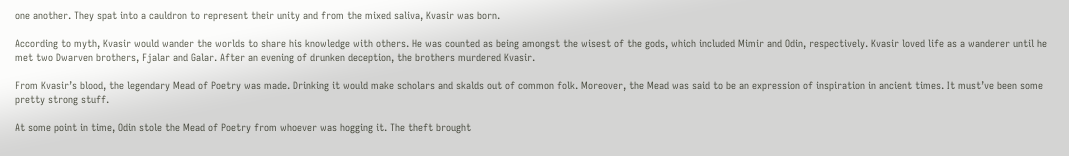one another. They spat into a cauldron to represent their unity and from the mixed saliva, Kvasir was born.

According to myth, Kvasir would wander the worlds to share his knowledge with others. He was counted as being amongst the wisest of the gods, which included Mimir and Odin, respectively. Kvasir loved life as a wanderer until he met two Dwarven brothers, Fjalar and Galar. After an evening of drunken deception, the brothers murdered Kvasir.

From Kvasir’s blood, the legendary Mead of Poetry was made. Drinking it would make scholars and skalds out of common folk. Moreover, the Mead was said to be an expression of inspiration in ancient times. It must’ve been some pretty strong stuff.

At some point in time, Odin stole the Mead of Poetry from whoever was hogging it. The theft brought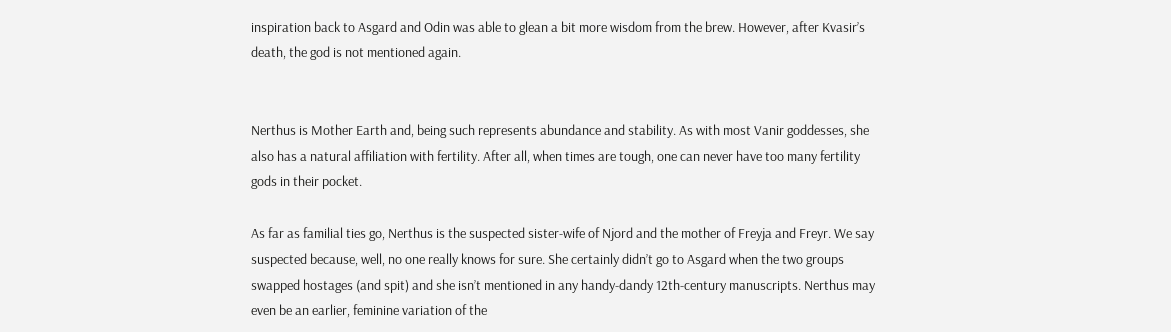inspiration back to Asgard and Odin was able to glean a bit more wisdom from the brew. However, after Kvasir’s death, the god is not mentioned again.


Nerthus is Mother Earth and, being such represents abundance and stability. As with most Vanir goddesses, she also has a natural affiliation with fertility. After all, when times are tough, one can never have too many fertility gods in their pocket.

As far as familial ties go, Nerthus is the suspected sister-wife of Njord and the mother of Freyja and Freyr. We say suspected because, well, no one really knows for sure. She certainly didn’t go to Asgard when the two groups swapped hostages (and spit) and she isn’t mentioned in any handy-dandy 12th-century manuscripts. Nerthus may even be an earlier, feminine variation of the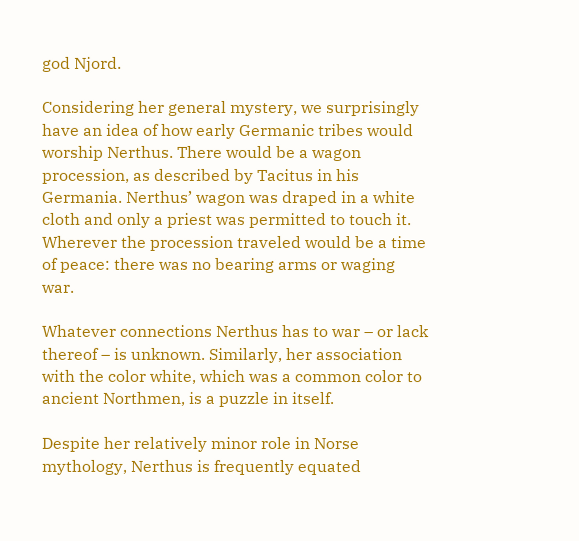god Njord.

Considering her general mystery, we surprisingly have an idea of how early Germanic tribes would worship Nerthus. There would be a wagon procession, as described by Tacitus in his Germania. Nerthus’ wagon was draped in a white cloth and only a priest was permitted to touch it. Wherever the procession traveled would be a time of peace: there was no bearing arms or waging war.

Whatever connections Nerthus has to war – or lack thereof – is unknown. Similarly, her association with the color white, which was a common color to ancient Northmen, is a puzzle in itself.

Despite her relatively minor role in Norse mythology, Nerthus is frequently equated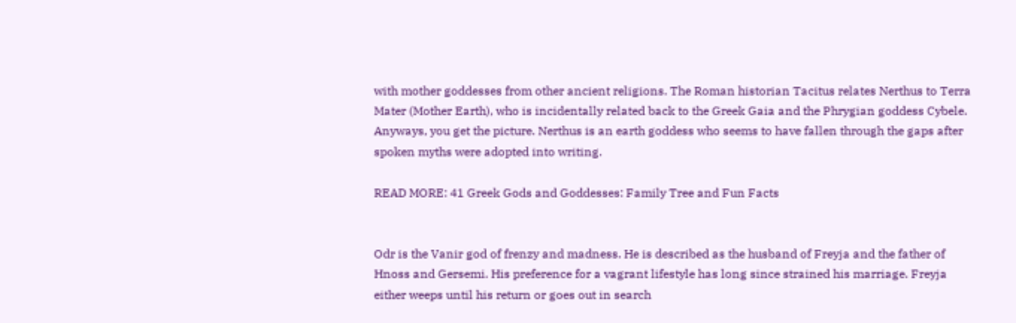with mother goddesses from other ancient religions. The Roman historian Tacitus relates Nerthus to Terra Mater (Mother Earth), who is incidentally related back to the Greek Gaia and the Phrygian goddess Cybele. Anyways, you get the picture. Nerthus is an earth goddess who seems to have fallen through the gaps after spoken myths were adopted into writing.

READ MORE: 41 Greek Gods and Goddesses: Family Tree and Fun Facts


Odr is the Vanir god of frenzy and madness. He is described as the husband of Freyja and the father of Hnoss and Gersemi. His preference for a vagrant lifestyle has long since strained his marriage. Freyja either weeps until his return or goes out in search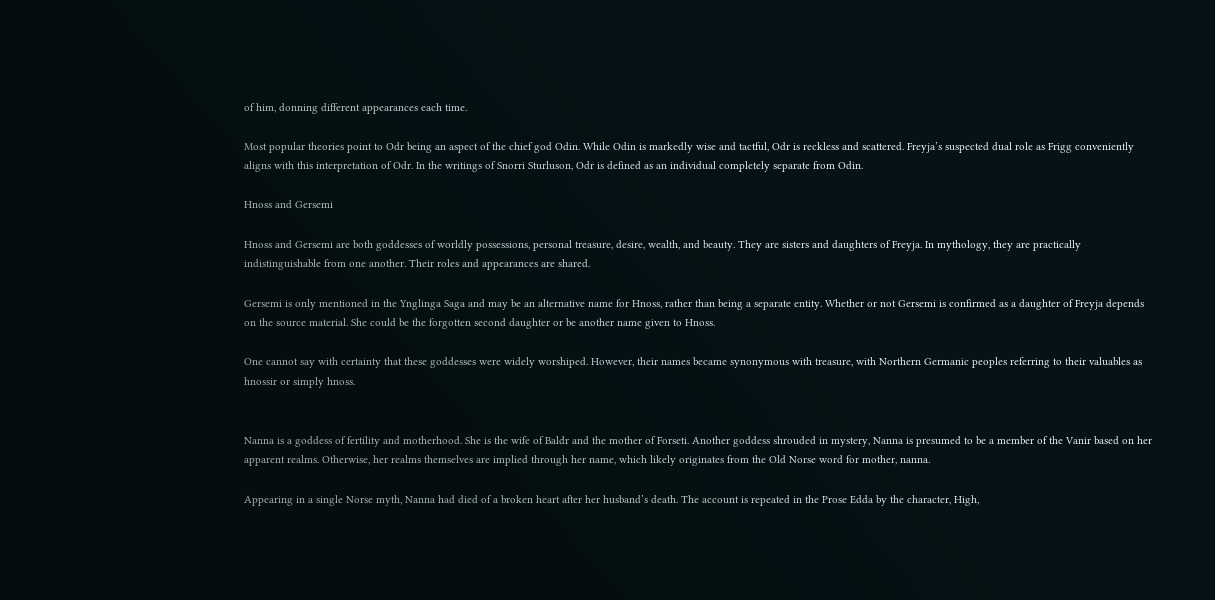of him, donning different appearances each time.

Most popular theories point to Odr being an aspect of the chief god Odin. While Odin is markedly wise and tactful, Odr is reckless and scattered. Freyja’s suspected dual role as Frigg conveniently aligns with this interpretation of Odr. In the writings of Snorri Sturluson, Odr is defined as an individual completely separate from Odin.

Hnoss and Gersemi

Hnoss and Gersemi are both goddesses of worldly possessions, personal treasure, desire, wealth, and beauty. They are sisters and daughters of Freyja. In mythology, they are practically indistinguishable from one another. Their roles and appearances are shared.

Gersemi is only mentioned in the Ynglinga Saga and may be an alternative name for Hnoss, rather than being a separate entity. Whether or not Gersemi is confirmed as a daughter of Freyja depends on the source material. She could be the forgotten second daughter or be another name given to Hnoss.

One cannot say with certainty that these goddesses were widely worshiped. However, their names became synonymous with treasure, with Northern Germanic peoples referring to their valuables as hnossir or simply hnoss.


Nanna is a goddess of fertility and motherhood. She is the wife of Baldr and the mother of Forseti. Another goddess shrouded in mystery, Nanna is presumed to be a member of the Vanir based on her apparent realms. Otherwise, her realms themselves are implied through her name, which likely originates from the Old Norse word for mother, nanna.

Appearing in a single Norse myth, Nanna had died of a broken heart after her husband’s death. The account is repeated in the Prose Edda by the character, High,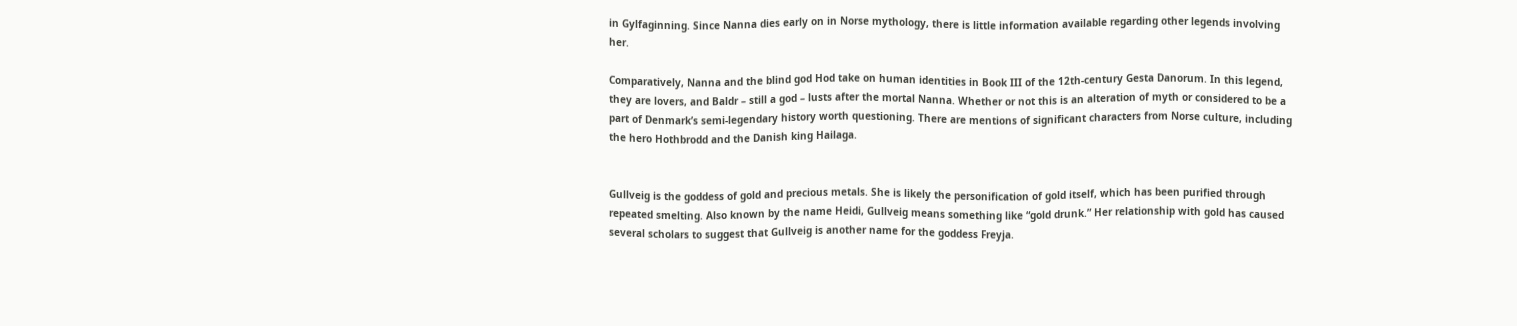in Gylfaginning. Since Nanna dies early on in Norse mythology, there is little information available regarding other legends involving her.

Comparatively, Nanna and the blind god Hod take on human identities in Book III of the 12th-century Gesta Danorum. In this legend, they are lovers, and Baldr – still a god – lusts after the mortal Nanna. Whether or not this is an alteration of myth or considered to be a part of Denmark’s semi-legendary history worth questioning. There are mentions of significant characters from Norse culture, including the hero Hothbrodd and the Danish king Hailaga.


Gullveig is the goddess of gold and precious metals. She is likely the personification of gold itself, which has been purified through repeated smelting. Also known by the name Heidi, Gullveig means something like “gold drunk.” Her relationship with gold has caused several scholars to suggest that Gullveig is another name for the goddess Freyja.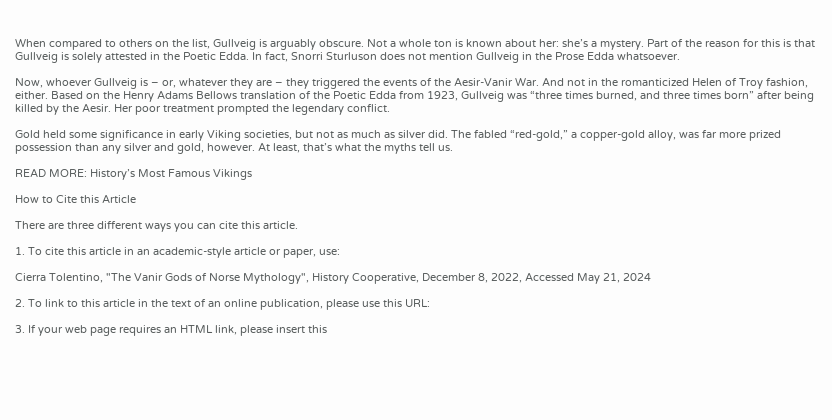When compared to others on the list, Gullveig is arguably obscure. Not a whole ton is known about her: she’s a mystery. Part of the reason for this is that Gullveig is solely attested in the Poetic Edda. In fact, Snorri Sturluson does not mention Gullveig in the Prose Edda whatsoever.

Now, whoever Gullveig is – or, whatever they are – they triggered the events of the Aesir-Vanir War. And not in the romanticized Helen of Troy fashion, either. Based on the Henry Adams Bellows translation of the Poetic Edda from 1923, Gullveig was “three times burned, and three times born” after being killed by the Aesir. Her poor treatment prompted the legendary conflict.

Gold held some significance in early Viking societies, but not as much as silver did. The fabled “red-gold,” a copper-gold alloy, was far more prized possession than any silver and gold, however. At least, that’s what the myths tell us.

READ MORE: History’s Most Famous Vikings

How to Cite this Article

There are three different ways you can cite this article.

1. To cite this article in an academic-style article or paper, use:

Cierra Tolentino, "The Vanir Gods of Norse Mythology", History Cooperative, December 8, 2022, Accessed May 21, 2024

2. To link to this article in the text of an online publication, please use this URL:

3. If your web page requires an HTML link, please insert this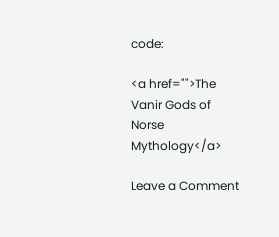code:

<a href="">The Vanir Gods of Norse Mythology</a>

Leave a Comment